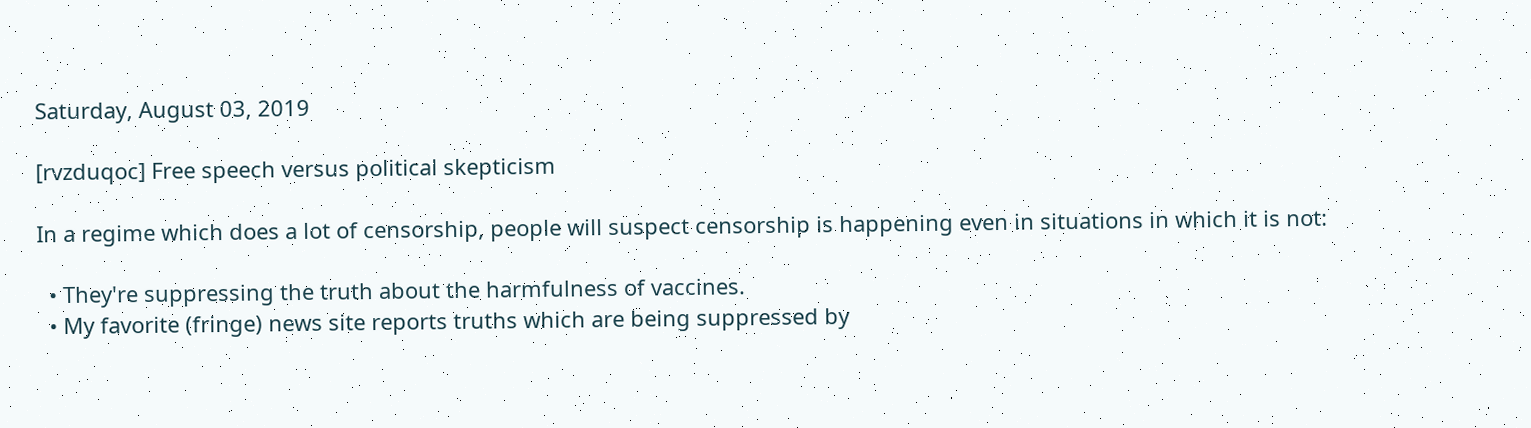Saturday, August 03, 2019

[rvzduqoc] Free speech versus political skepticism

In a regime which does a lot of censorship, people will suspect censorship is happening even in situations in which it is not:

  • They're suppressing the truth about the harmfulness of vaccines.
  • My favorite (fringe) news site reports truths which are being suppressed by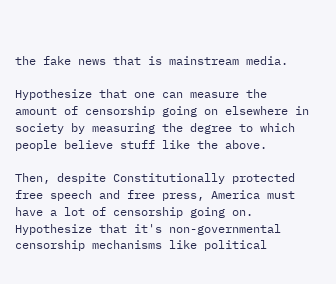the fake news that is mainstream media.

Hypothesize that one can measure the amount of censorship going on elsewhere in society by measuring the degree to which people believe stuff like the above.

Then, despite Constitutionally protected free speech and free press, America must have a lot of censorship going on.  Hypothesize that it's non-governmental censorship mechanisms like political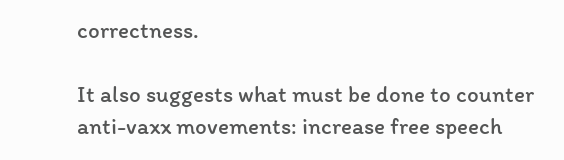correctness.

It also suggests what must be done to counter anti-vaxx movements: increase free speech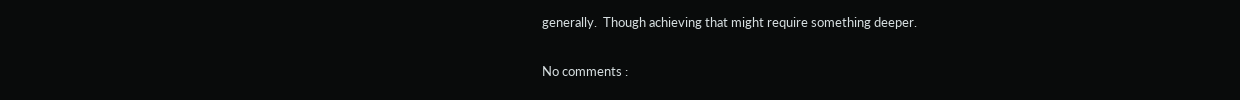generally.  Though achieving that might require something deeper.

No comments :